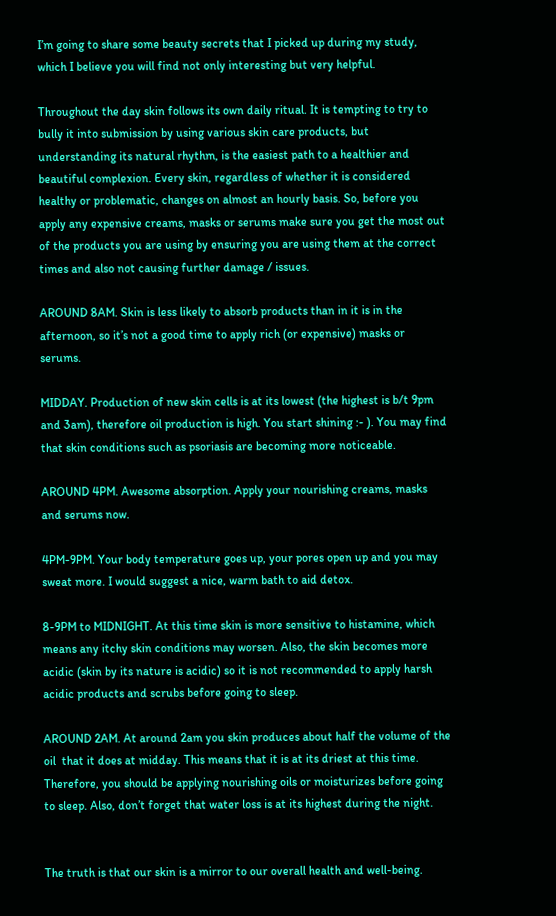I’m going to share some beauty secrets that I picked up during my study, which I believe you will find not only interesting but very helpful.

Throughout the day skin follows its own daily ritual. It is tempting to try to bully it into submission by using various skin care products, but understanding its natural rhythm, is the easiest path to a healthier and beautiful complexion. Every skin, regardless of whether it is considered healthy or problematic, changes on almost an hourly basis. So, before you apply any expensive creams, masks or serums make sure you get the most out of the products you are using by ensuring you are using them at the correct times and also not causing further damage / issues.

AROUND 8AM. Skin is less likely to absorb products than in it is in the afternoon, so it’s not a good time to apply rich (or expensive) masks or serums.

MIDDAY. Production of new skin cells is at its lowest (the highest is b/t 9pm and 3am), therefore oil production is high. You start shining :- ). You may find that skin conditions such as psoriasis are becoming more noticeable.

AROUND 4PM. Awesome absorption. Apply your nourishing creams, masks and serums now.

4PM-9PM. Your body temperature goes up, your pores open up and you may sweat more. I would suggest a nice, warm bath to aid detox.

8-9PM to MIDNIGHT. At this time skin is more sensitive to histamine, which means any itchy skin conditions may worsen. Also, the skin becomes more acidic (skin by its nature is acidic) so it is not recommended to apply harsh acidic products and scrubs before going to sleep.

AROUND 2AM. At around 2am you skin produces about half the volume of the oil  that it does at midday. This means that it is at its driest at this time. Therefore, you should be applying nourishing oils or moisturizes before going to sleep. Also, don’t forget that water loss is at its highest during the night.


The truth is that our skin is a mirror to our overall health and well-being.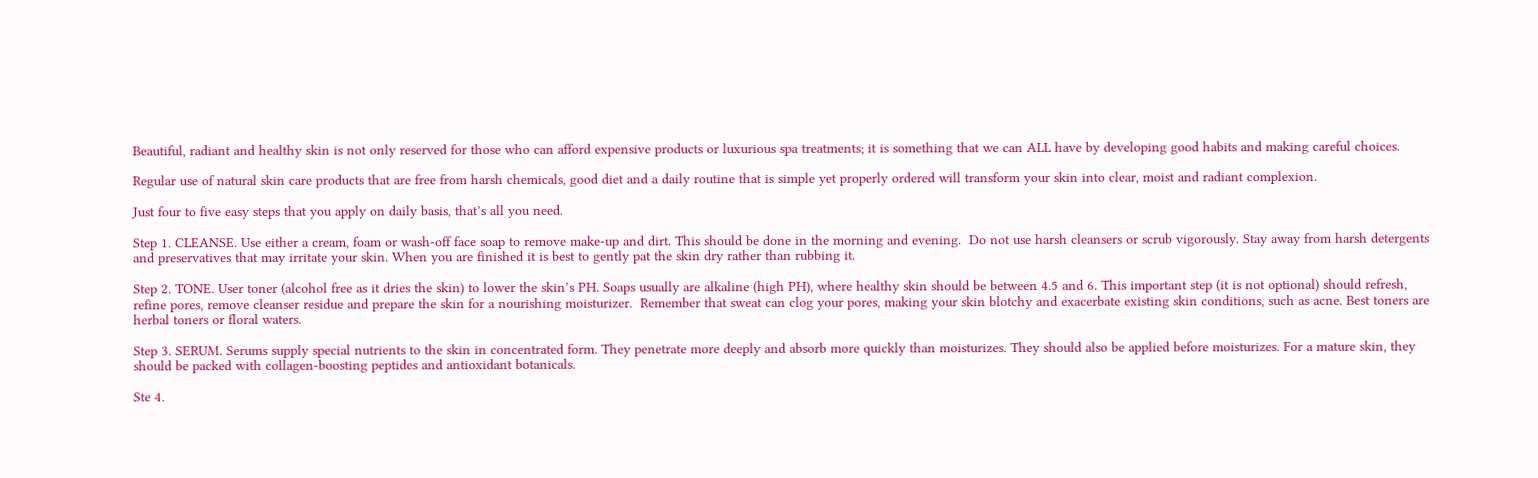Beautiful, radiant and healthy skin is not only reserved for those who can afford expensive products or luxurious spa treatments; it is something that we can ALL have by developing good habits and making careful choices.

Regular use of natural skin care products that are free from harsh chemicals, good diet and a daily routine that is simple yet properly ordered will transform your skin into clear, moist and radiant complexion.

Just four to five easy steps that you apply on daily basis, that’s all you need.

Step 1. CLEANSE. Use either a cream, foam or wash-off face soap to remove make-up and dirt. This should be done in the morning and evening.  Do not use harsh cleansers or scrub vigorously. Stay away from harsh detergents and preservatives that may irritate your skin. When you are finished it is best to gently pat the skin dry rather than rubbing it.

Step 2. TONE. User toner (alcohol free as it dries the skin) to lower the skin’s PH. Soaps usually are alkaline (high PH), where healthy skin should be between 4.5 and 6. This important step (it is not optional) should refresh, refine pores, remove cleanser residue and prepare the skin for a nourishing moisturizer.  Remember that sweat can clog your pores, making your skin blotchy and exacerbate existing skin conditions, such as acne. Best toners are herbal toners or floral waters.

Step 3. SERUM. Serums supply special nutrients to the skin in concentrated form. They penetrate more deeply and absorb more quickly than moisturizes. They should also be applied before moisturizes. For a mature skin, they should be packed with collagen-boosting peptides and antioxidant botanicals.

Ste 4.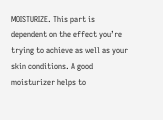MOISTURIZE. This part is dependent on the effect you’re trying to achieve as well as your skin conditions. A good moisturizer helps to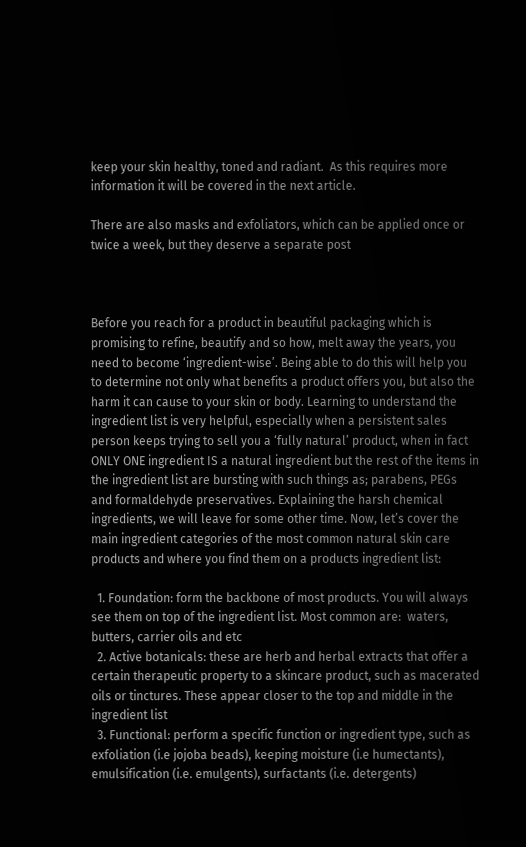keep your skin healthy, toned and radiant.  As this requires more information it will be covered in the next article.

There are also masks and exfoliators, which can be applied once or twice a week, but they deserve a separate post



Before you reach for a product in beautiful packaging which is promising to refine, beautify and so how, melt away the years, you need to become ‘ingredient-wise’. Being able to do this will help you to determine not only what benefits a product offers you, but also the harm it can cause to your skin or body. Learning to understand the ingredient list is very helpful, especially when a persistent sales person keeps trying to sell you a ‘fully natural’ product, when in fact ONLY ONE ingredient IS a natural ingredient but the rest of the items in the ingredient list are bursting with such things as; parabens, PEGs and formaldehyde preservatives. Explaining the harsh chemical ingredients, we will leave for some other time. Now, let’s cover the main ingredient categories of the most common natural skin care products and where you find them on a products ingredient list:

  1. Foundation: form the backbone of most products. You will always see them on top of the ingredient list. Most common are:  waters, butters, carrier oils and etc
  2. Active botanicals: these are herb and herbal extracts that offer a certain therapeutic property to a skincare product, such as macerated oils or tinctures. These appear closer to the top and middle in the ingredient list
  3. Functional: perform a specific function or ingredient type, such as exfoliation (i.e jojoba beads), keeping moisture (i.e humectants), emulsification (i.e. emulgents), surfactants (i.e. detergents)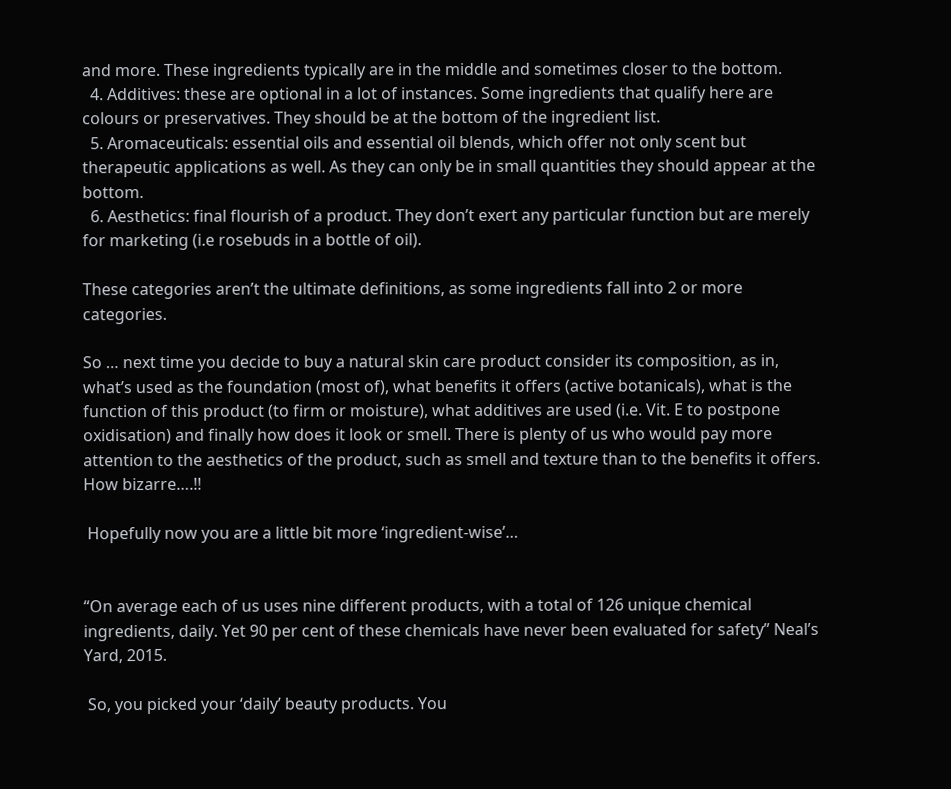and more. These ingredients typically are in the middle and sometimes closer to the bottom.
  4. Additives: these are optional in a lot of instances. Some ingredients that qualify here are colours or preservatives. They should be at the bottom of the ingredient list.
  5. Aromaceuticals: essential oils and essential oil blends, which offer not only scent but therapeutic applications as well. As they can only be in small quantities they should appear at the bottom.
  6. Aesthetics: final flourish of a product. They don’t exert any particular function but are merely for marketing (i.e rosebuds in a bottle of oil).

These categories aren’t the ultimate definitions, as some ingredients fall into 2 or more categories.

So … next time you decide to buy a natural skin care product consider its composition, as in, what’s used as the foundation (most of), what benefits it offers (active botanicals), what is the function of this product (to firm or moisture), what additives are used (i.e. Vit. E to postpone oxidisation) and finally how does it look or smell. There is plenty of us who would pay more attention to the aesthetics of the product, such as smell and texture than to the benefits it offers. How bizarre….!!

 Hopefully now you are a little bit more ‘ingredient-wise’…


“On average each of us uses nine different products, with a total of 126 unique chemical ingredients, daily. Yet 90 per cent of these chemicals have never been evaluated for safety” Neal’s Yard, 2015.

 So, you picked your ‘daily’ beauty products. You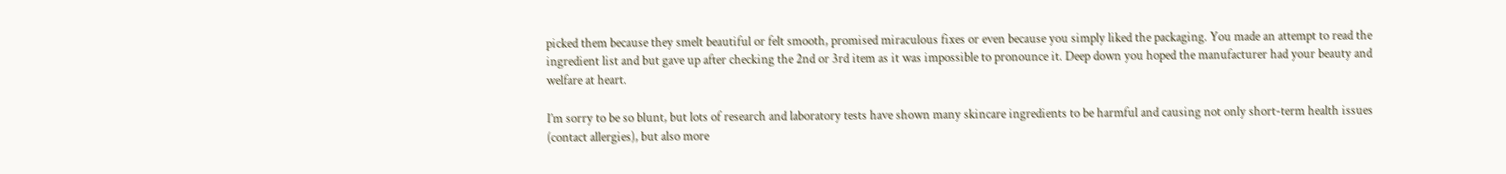picked them because they smelt beautiful or felt smooth, promised miraculous fixes or even because you simply liked the packaging. You made an attempt to read the ingredient list and but gave up after checking the 2nd or 3rd item as it was impossible to pronounce it. Deep down you hoped the manufacturer had your beauty and welfare at heart.

I’m sorry to be so blunt, but lots of research and laboratory tests have shown many skincare ingredients to be harmful and causing not only short-term health issues (contact allergies), but also more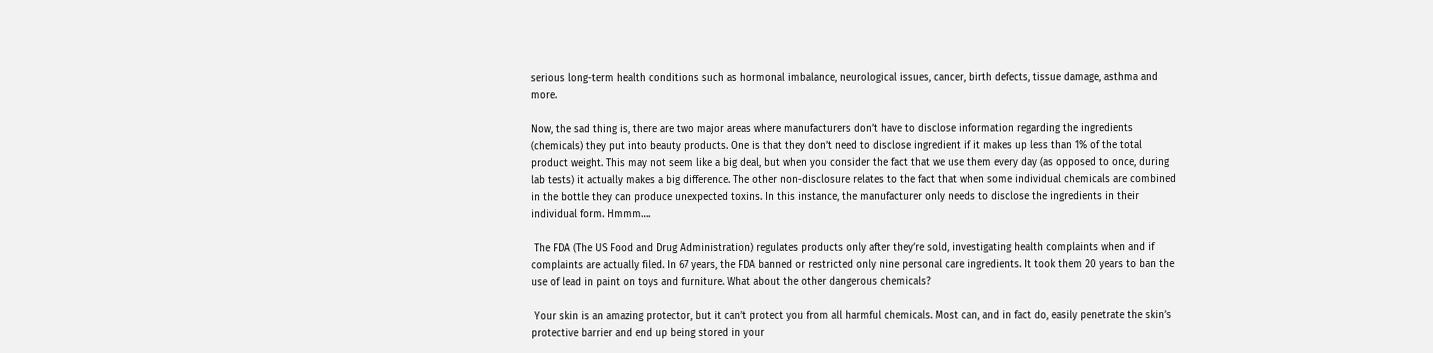serious long-term health conditions such as hormonal imbalance, neurological issues, cancer, birth defects, tissue damage, asthma and more.

Now, the sad thing is, there are two major areas where manufacturers don’t have to disclose information regarding the ingredients (chemicals) they put into beauty products. One is that they don’t need to disclose ingredient if it makes up less than 1% of the total product weight. This may not seem like a big deal, but when you consider the fact that we use them every day (as opposed to once, during lab tests) it actually makes a big difference. The other non-disclosure relates to the fact that when some individual chemicals are combined in the bottle they can produce unexpected toxins. In this instance, the manufacturer only needs to disclose the ingredients in their individual form. Hmmm….

 The FDA (The US Food and Drug Administration) regulates products only after they’re sold, investigating health complaints when and if complaints are actually filed. In 67 years, the FDA banned or restricted only nine personal care ingredients. It took them 20 years to ban the use of lead in paint on toys and furniture. What about the other dangerous chemicals?

 Your skin is an amazing protector, but it can’t protect you from all harmful chemicals. Most can, and in fact do, easily penetrate the skin’s protective barrier and end up being stored in your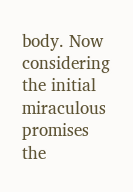body. Now considering the initial miraculous promises the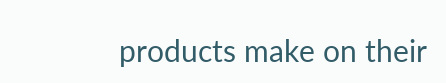products make on their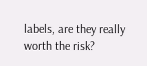labels, are they really worth the risk?